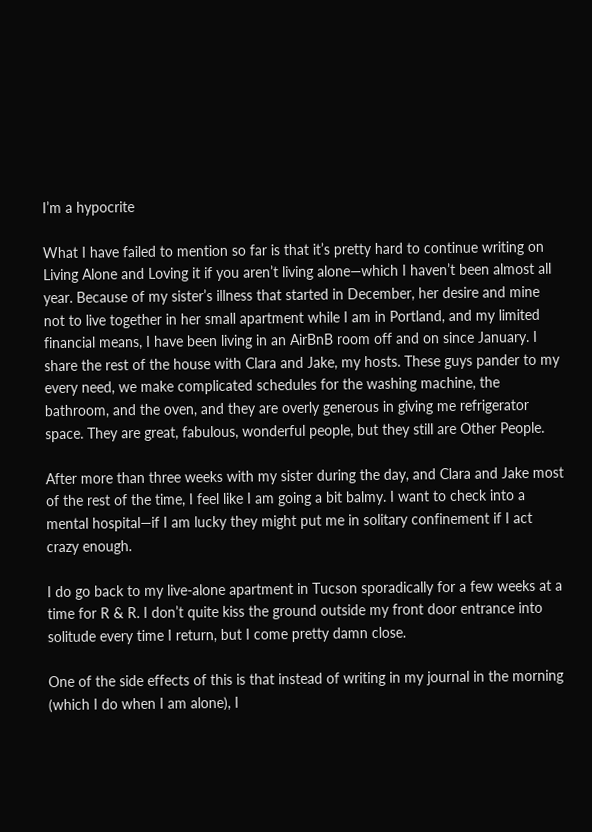I’m a hypocrite

What I have failed to mention so far is that it’s pretty hard to continue writing on Living Alone and Loving it if you aren’t living alone—which I haven’t been almost all year. Because of my sister’s illness that started in December, her desire and mine not to live together in her small apartment while I am in Portland, and my limited financial means, I have been living in an AirBnB room off and on since January. I share the rest of the house with Clara and Jake, my hosts. These guys pander to my every need, we make complicated schedules for the washing machine, the bathroom, and the oven, and they are overly generous in giving me refrigerator space. They are great, fabulous, wonderful people, but they still are Other People.

After more than three weeks with my sister during the day, and Clara and Jake most of the rest of the time, I feel like I am going a bit balmy. I want to check into a mental hospital—if I am lucky they might put me in solitary confinement if I act crazy enough.

I do go back to my live-alone apartment in Tucson sporadically for a few weeks at a time for R & R. I don’t quite kiss the ground outside my front door entrance into solitude every time I return, but I come pretty damn close.

One of the side effects of this is that instead of writing in my journal in the morning (which I do when I am alone), I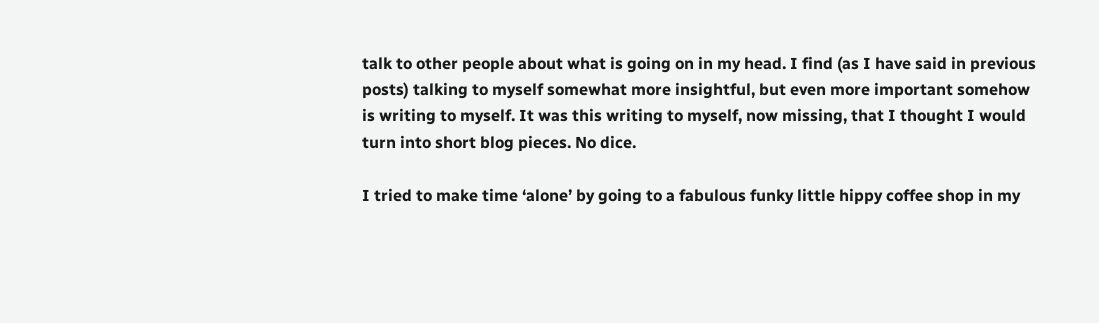talk to other people about what is going on in my head. I find (as I have said in previous posts) talking to myself somewhat more insightful, but even more important somehow is writing to myself. It was this writing to myself, now missing, that I thought I would turn into short blog pieces. No dice.

I tried to make time ‘alone’ by going to a fabulous funky little hippy coffee shop in my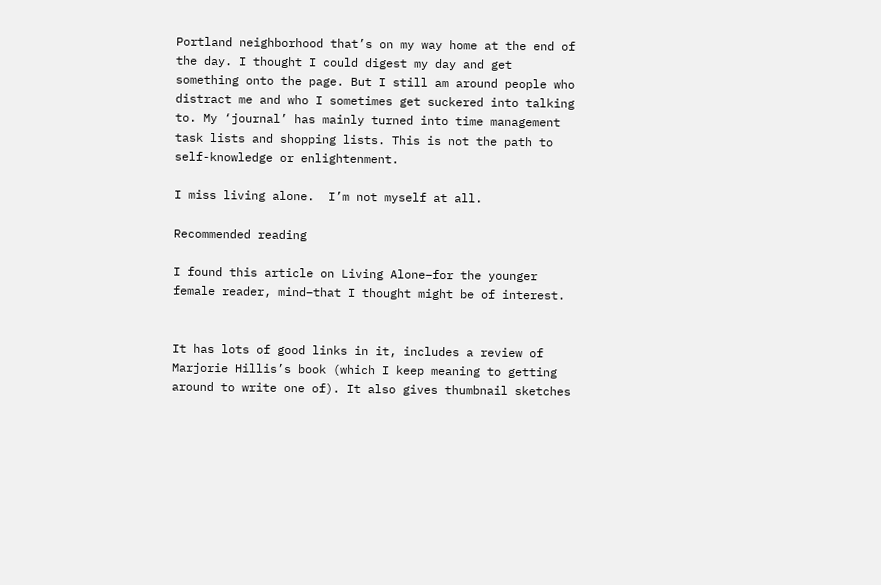Portland neighborhood that’s on my way home at the end of the day. I thought I could digest my day and get something onto the page. But I still am around people who distract me and who I sometimes get suckered into talking to. My ‘journal’ has mainly turned into time management task lists and shopping lists. This is not the path to self-knowledge or enlightenment.

I miss living alone.  I’m not myself at all.

Recommended reading

I found this article on Living Alone–for the younger female reader, mind–that I thought might be of interest.


It has lots of good links in it, includes a review of Marjorie Hillis’s book (which I keep meaning to getting around to write one of). It also gives thumbnail sketches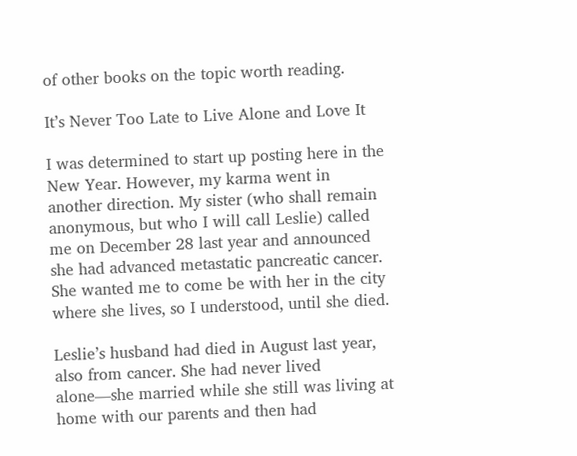of other books on the topic worth reading.

It’s Never Too Late to Live Alone and Love It

I was determined to start up posting here in the New Year. However, my karma went in another direction. My sister (who shall remain anonymous, but who I will call Leslie) called me on December 28 last year and announced she had advanced metastatic pancreatic cancer. She wanted me to come be with her in the city where she lives, so I understood, until she died.

Leslie’s husband had died in August last year, also from cancer. She had never lived alone—she married while she still was living at home with our parents and then had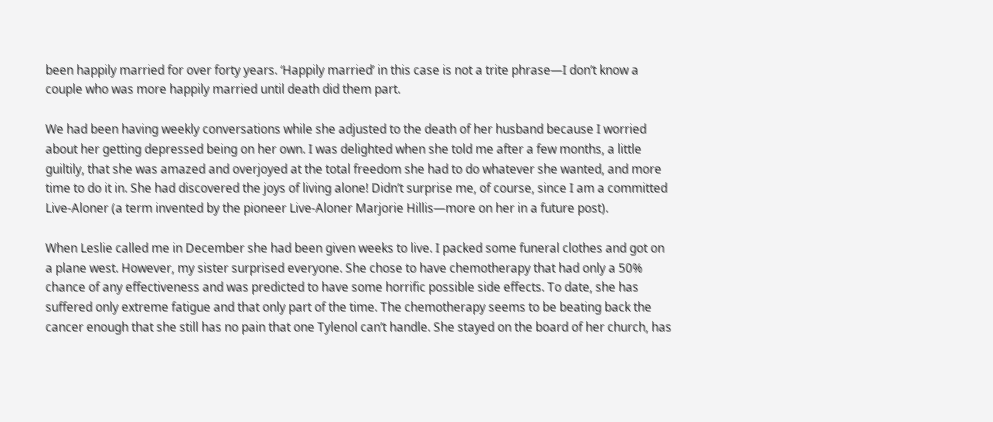been happily married for over forty years. ‘Happily married’ in this case is not a trite phrase—I don’t know a couple who was more happily married until death did them part.

We had been having weekly conversations while she adjusted to the death of her husband because I worried about her getting depressed being on her own. I was delighted when she told me after a few months, a little guiltily, that she was amazed and overjoyed at the total freedom she had to do whatever she wanted, and more time to do it in. She had discovered the joys of living alone! Didn’t surprise me, of course, since I am a committed Live-Aloner (a term invented by the pioneer Live-Aloner Marjorie Hillis—more on her in a future post).

When Leslie called me in December she had been given weeks to live. I packed some funeral clothes and got on a plane west. However, my sister surprised everyone. She chose to have chemotherapy that had only a 50% chance of any effectiveness and was predicted to have some horrific possible side effects. To date, she has suffered only extreme fatigue and that only part of the time. The chemotherapy seems to be beating back the cancer enough that she still has no pain that one Tylenol can’t handle. She stayed on the board of her church, has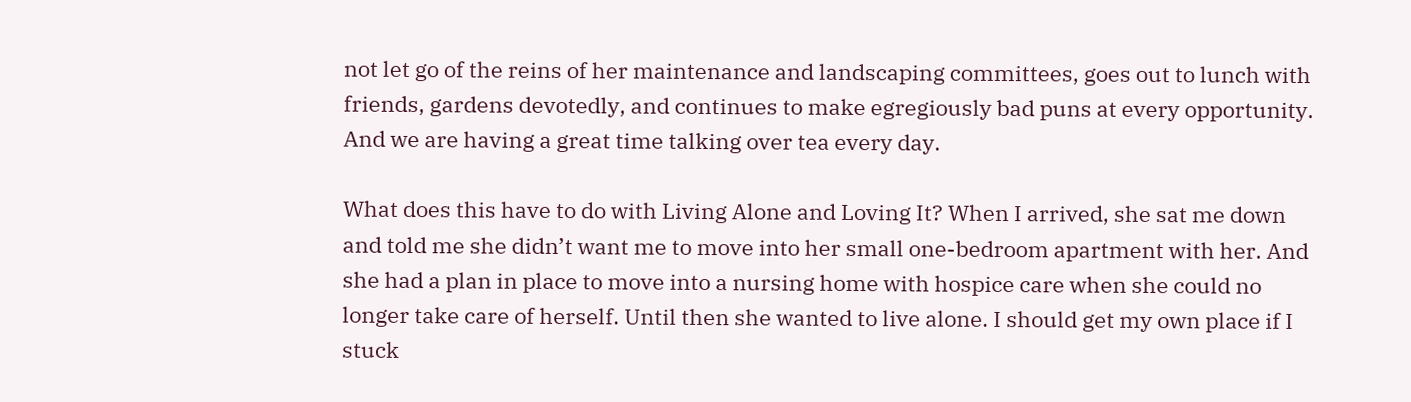not let go of the reins of her maintenance and landscaping committees, goes out to lunch with friends, gardens devotedly, and continues to make egregiously bad puns at every opportunity. And we are having a great time talking over tea every day.

What does this have to do with Living Alone and Loving It? When I arrived, she sat me down and told me she didn’t want me to move into her small one-bedroom apartment with her. And she had a plan in place to move into a nursing home with hospice care when she could no longer take care of herself. Until then she wanted to live alone. I should get my own place if I stuck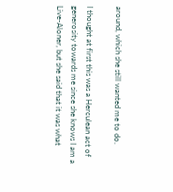around, which she still wanted me to do.

I thought at first this was a Herculean act of generosity towards me since she knows I am a Live-Aloner, but she said that it was what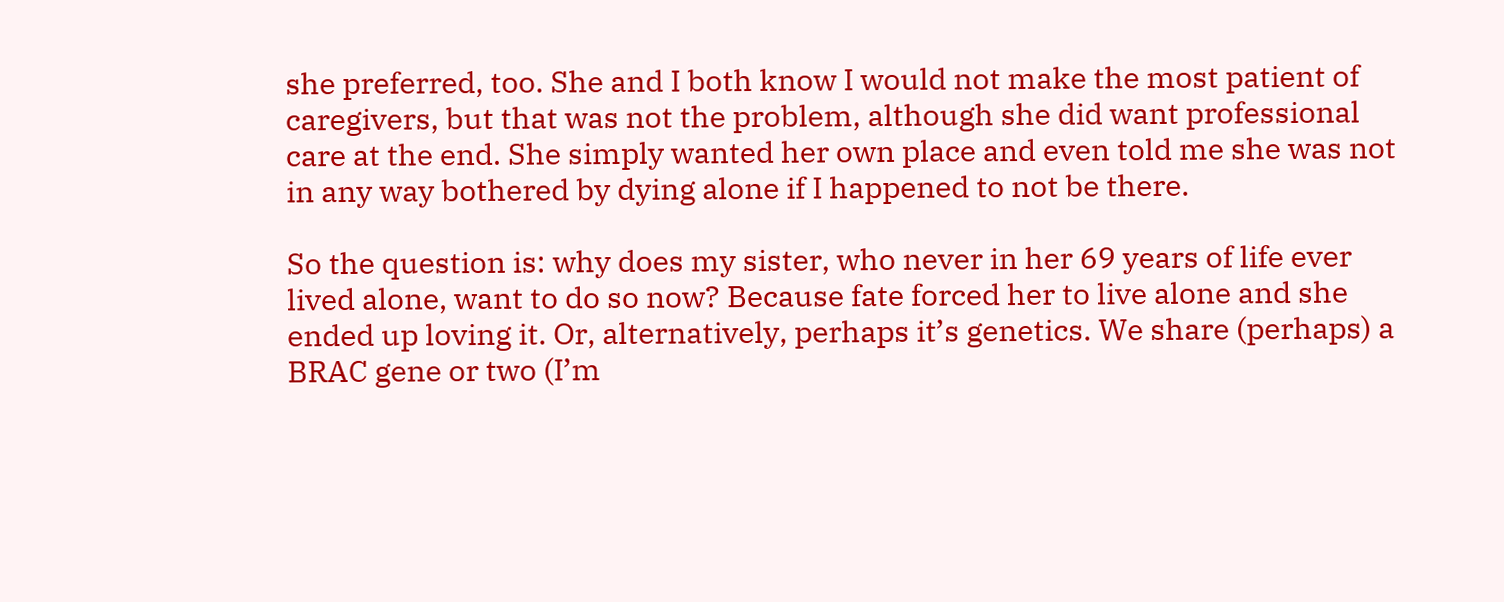she preferred, too. She and I both know I would not make the most patient of caregivers, but that was not the problem, although she did want professional care at the end. She simply wanted her own place and even told me she was not in any way bothered by dying alone if I happened to not be there.

So the question is: why does my sister, who never in her 69 years of life ever lived alone, want to do so now? Because fate forced her to live alone and she ended up loving it. Or, alternatively, perhaps it’s genetics. We share (perhaps) a BRAC gene or two (I’m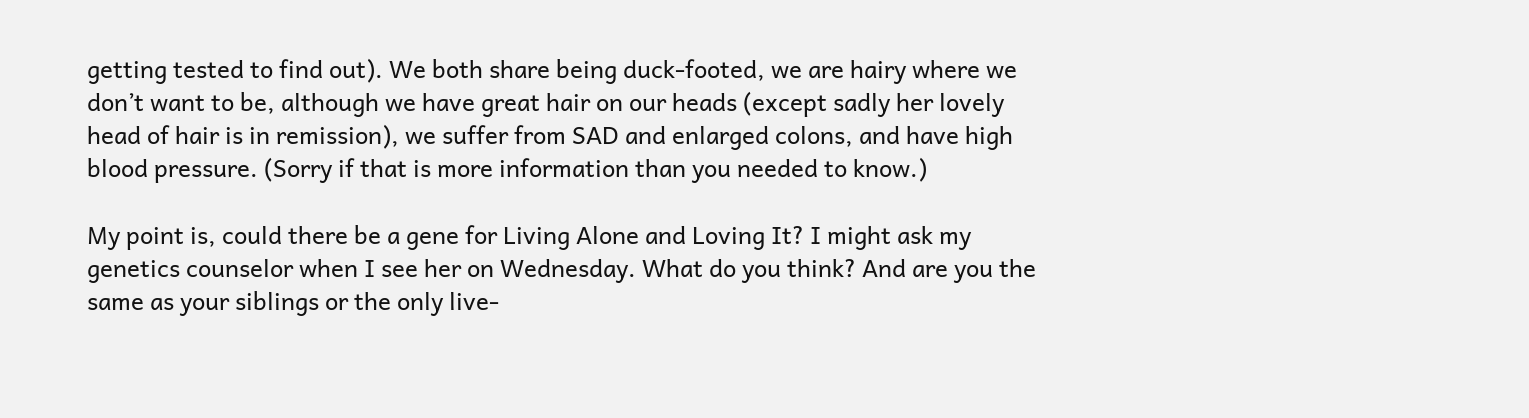getting tested to find out). We both share being duck-footed, we are hairy where we don’t want to be, although we have great hair on our heads (except sadly her lovely head of hair is in remission), we suffer from SAD and enlarged colons, and have high blood pressure. (Sorry if that is more information than you needed to know.)

My point is, could there be a gene for Living Alone and Loving It? I might ask my genetics counselor when I see her on Wednesday. What do you think? And are you the same as your siblings or the only live-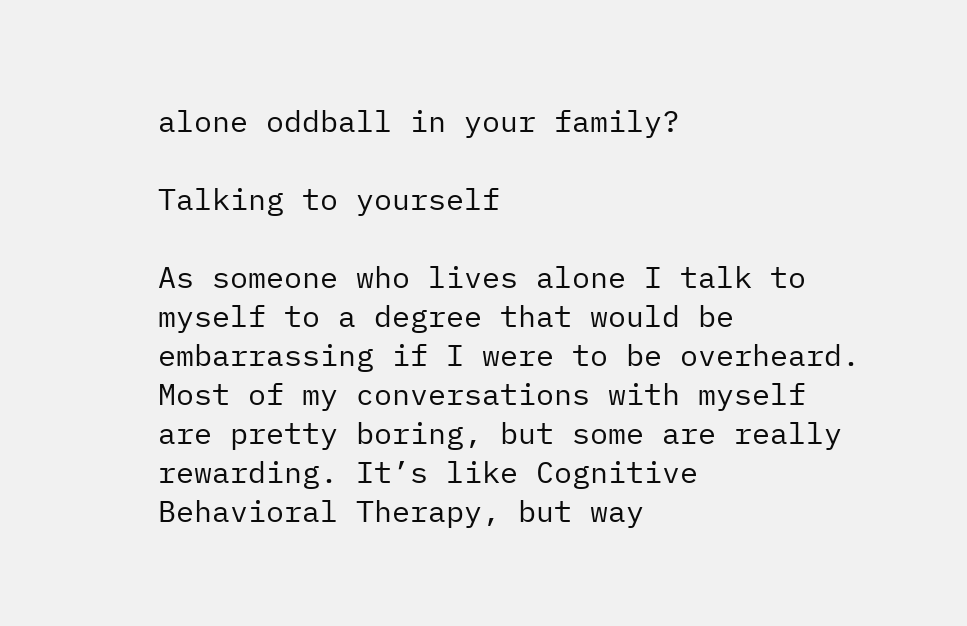alone oddball in your family?

Talking to yourself

As someone who lives alone I talk to myself to a degree that would be embarrassing if I were to be overheard. Most of my conversations with myself are pretty boring, but some are really rewarding. It’s like Cognitive Behavioral Therapy, but way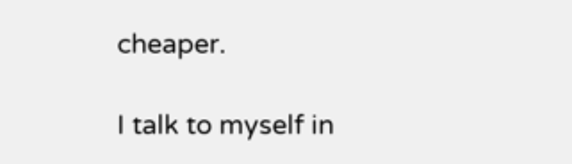cheaper.

I talk to myself in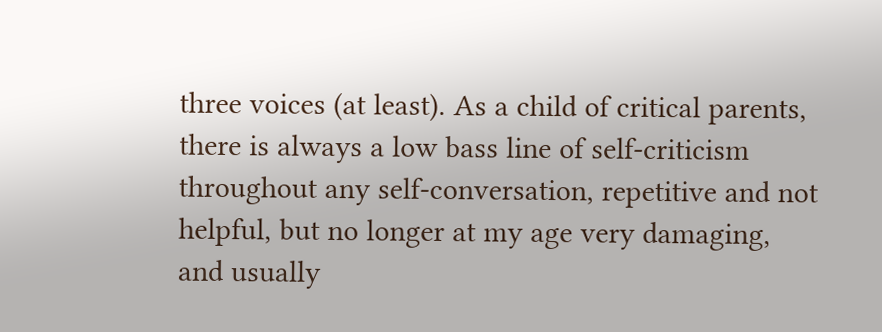three voices (at least). As a child of critical parents, there is always a low bass line of self-criticism throughout any self-conversation, repetitive and not helpful, but no longer at my age very damaging, and usually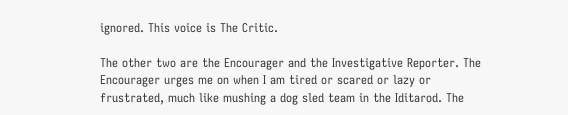ignored. This voice is The Critic.

The other two are the Encourager and the Investigative Reporter. The Encourager urges me on when I am tired or scared or lazy or frustrated, much like mushing a dog sled team in the Iditarod. The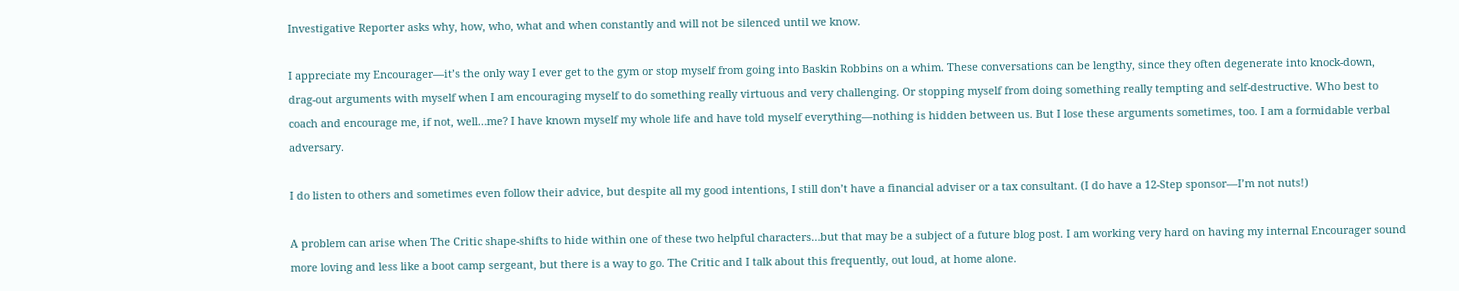Investigative Reporter asks why, how, who, what and when constantly and will not be silenced until we know.

I appreciate my Encourager—it’s the only way I ever get to the gym or stop myself from going into Baskin Robbins on a whim. These conversations can be lengthy, since they often degenerate into knock-down, drag-out arguments with myself when I am encouraging myself to do something really virtuous and very challenging. Or stopping myself from doing something really tempting and self-destructive. Who best to coach and encourage me, if not, well…me? I have known myself my whole life and have told myself everything—nothing is hidden between us. But I lose these arguments sometimes, too. I am a formidable verbal adversary.

I do listen to others and sometimes even follow their advice, but despite all my good intentions, I still don’t have a financial adviser or a tax consultant. (I do have a 12-Step sponsor—I’m not nuts!)

A problem can arise when The Critic shape-shifts to hide within one of these two helpful characters…but that may be a subject of a future blog post. I am working very hard on having my internal Encourager sound more loving and less like a boot camp sergeant, but there is a way to go. The Critic and I talk about this frequently, out loud, at home alone.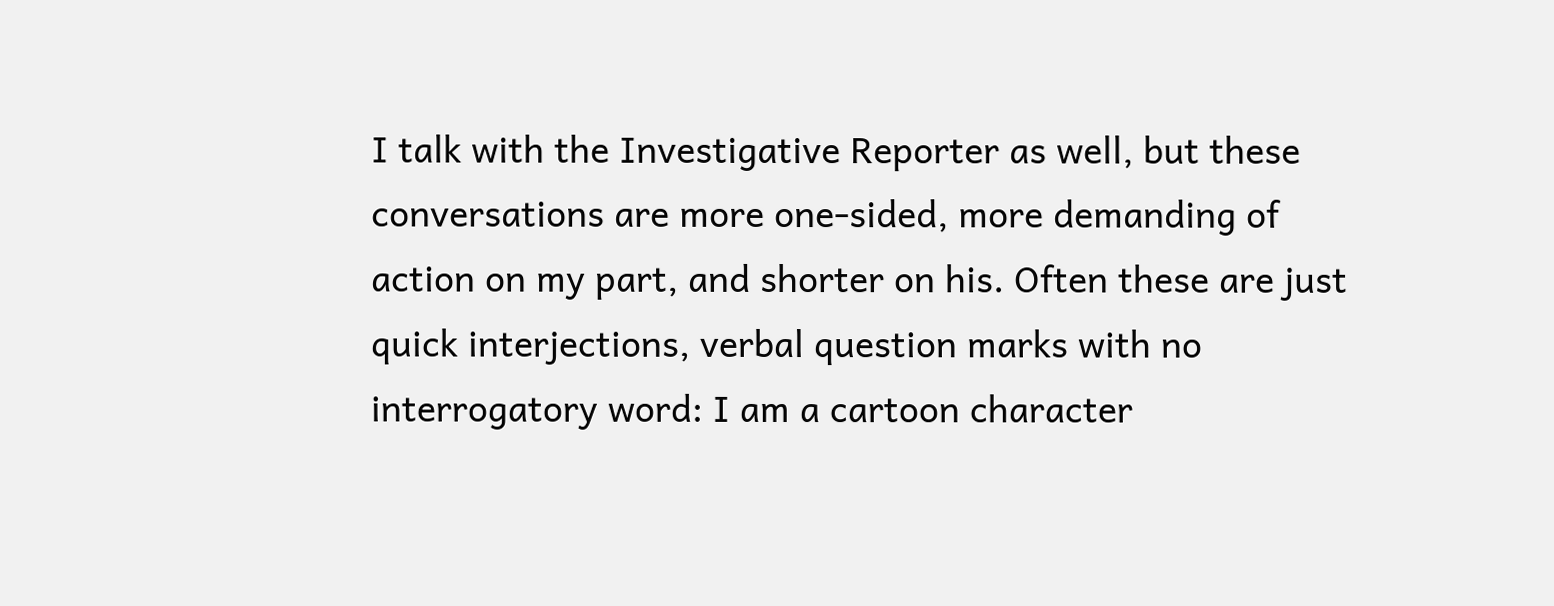I talk with the Investigative Reporter as well, but these conversations are more one-sided, more demanding of action on my part, and shorter on his. Often these are just quick interjections, verbal question marks with no interrogatory word: I am a cartoon character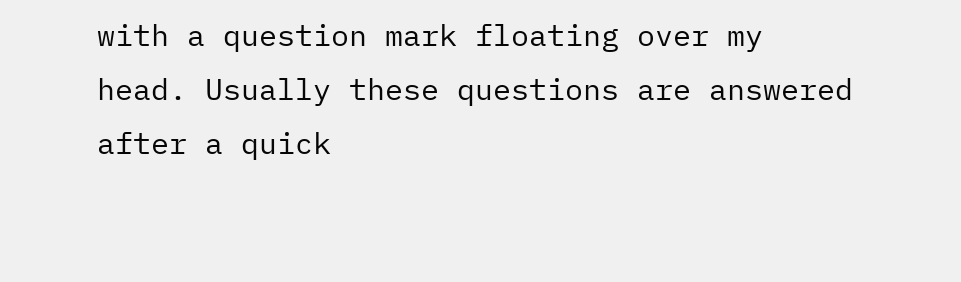with a question mark floating over my head. Usually these questions are answered after a quick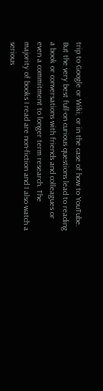trip to Google or Wiki, or in the case of how to YouTube. But the very best full-on curious questions lead to reading a book or conversations with friends and colleagues or even a commitment to longer term research. The majority of books I read are non-fiction and I also watch a serious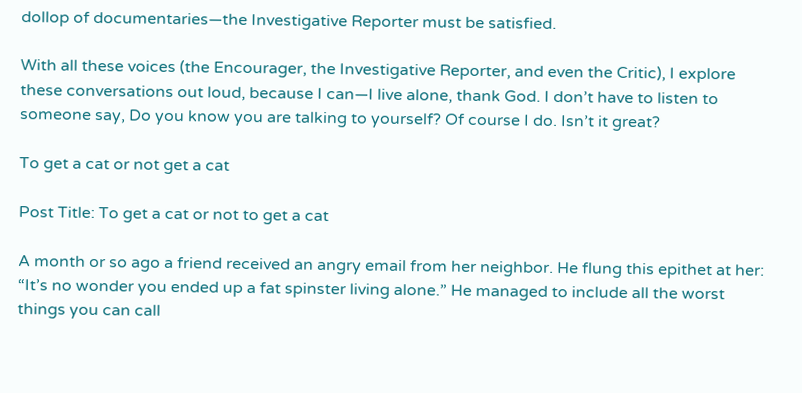dollop of documentaries—the Investigative Reporter must be satisfied.

With all these voices (the Encourager, the Investigative Reporter, and even the Critic), I explore these conversations out loud, because I can—I live alone, thank God. I don’t have to listen to someone say, Do you know you are talking to yourself? Of course I do. Isn’t it great?

To get a cat or not get a cat

Post Title: To get a cat or not to get a cat

A month or so ago a friend received an angry email from her neighbor. He flung this epithet at her: “It’s no wonder you ended up a fat spinster living alone.” He managed to include all the worst things you can call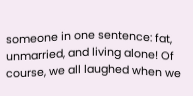someone in one sentence: fat, unmarried, and living alone! Of course, we all laughed when we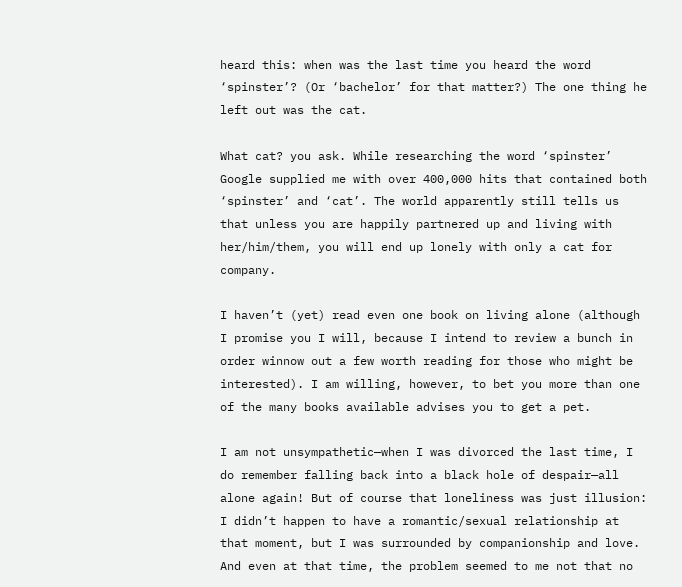heard this: when was the last time you heard the word ‘spinster’? (Or ‘bachelor’ for that matter?) The one thing he left out was the cat.

What cat? you ask. While researching the word ‘spinster’ Google supplied me with over 400,000 hits that contained both ‘spinster’ and ‘cat’. The world apparently still tells us that unless you are happily partnered up and living with her/him/them, you will end up lonely with only a cat for company.

I haven’t (yet) read even one book on living alone (although I promise you I will, because I intend to review a bunch in order winnow out a few worth reading for those who might be interested). I am willing, however, to bet you more than one of the many books available advises you to get a pet.

I am not unsympathetic—when I was divorced the last time, I do remember falling back into a black hole of despair—all alone again! But of course that loneliness was just illusion: I didn’t happen to have a romantic/sexual relationship at that moment, but I was surrounded by companionship and love. And even at that time, the problem seemed to me not that no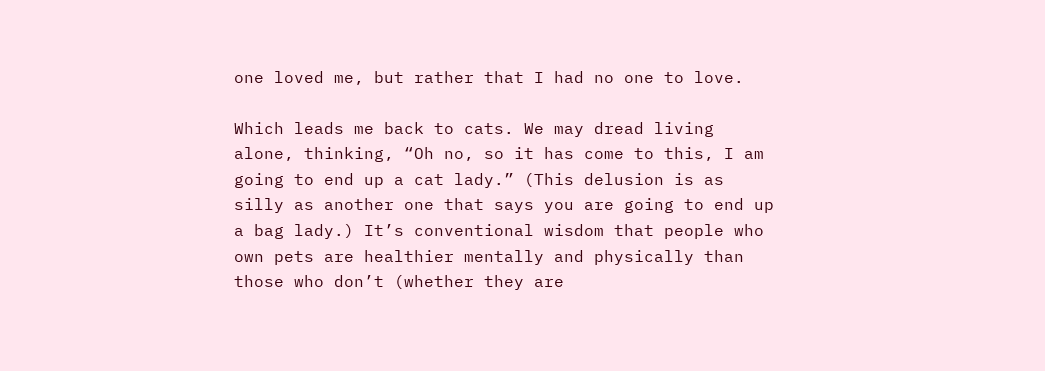one loved me, but rather that I had no one to love.

Which leads me back to cats. We may dread living alone, thinking, “Oh no, so it has come to this, I am going to end up a cat lady.” (This delusion is as silly as another one that says you are going to end up a bag lady.) It’s conventional wisdom that people who own pets are healthier mentally and physically than those who don’t (whether they are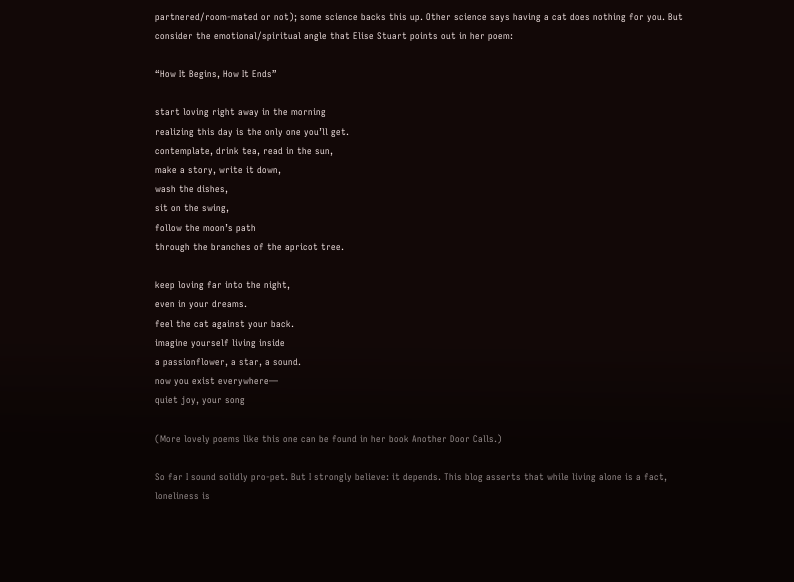partnered/room-mated or not); some science backs this up. Other science says having a cat does nothing for you. But consider the emotional/spiritual angle that Elise Stuart points out in her poem:

“How It Begins, How It Ends”

start loving right away in the morning
realizing this day is the only one you’ll get.
contemplate, drink tea, read in the sun,
make a story, write it down,
wash the dishes,
sit on the swing,
follow the moon’s path
through the branches of the apricot tree.

keep loving far into the night,
even in your dreams.
feel the cat against your back.
imagine yourself living inside
a passionflower, a star, a sound.
now you exist everywhere—
quiet joy, your song

(More lovely poems like this one can be found in her book Another Door Calls.)

So far I sound solidly pro-pet. But I strongly believe: it depends. This blog asserts that while living alone is a fact, loneliness is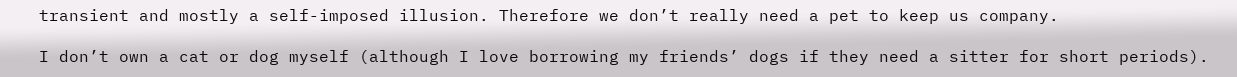transient and mostly a self-imposed illusion. Therefore we don’t really need a pet to keep us company.

I don’t own a cat or dog myself (although I love borrowing my friends’ dogs if they need a sitter for short periods).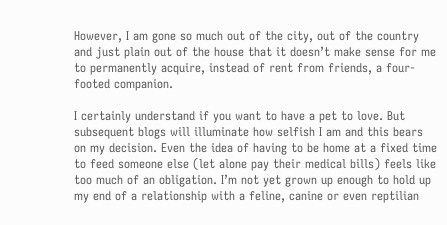However, I am gone so much out of the city, out of the country and just plain out of the house that it doesn’t make sense for me to permanently acquire, instead of rent from friends, a four-footed companion.

I certainly understand if you want to have a pet to love. But subsequent blogs will illuminate how selfish I am and this bears on my decision. Even the idea of having to be home at a fixed time to feed someone else (let alone pay their medical bills) feels like too much of an obligation. I’m not yet grown up enough to hold up my end of a relationship with a feline, canine or even reptilian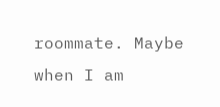roommate. Maybe when I am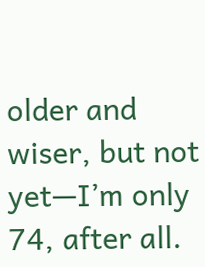older and wiser, but not yet—I’m only 74, after all.